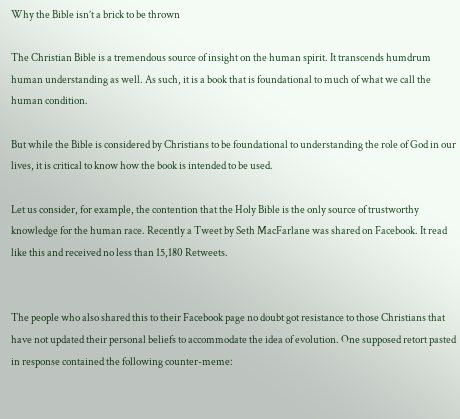Why the Bible isn’t a brick to be thrown

The Christian Bible is a tremendous source of insight on the human spirit. It transcends humdrum human understanding as well. As such, it is a book that is foundational to much of what we call the human condition.

But while the Bible is considered by Christians to be foundational to understanding the role of God in our lives, it is critical to know how the book is intended to be used.

Let us consider, for example, the contention that the Holy Bible is the only source of trustworthy knowledge for the human race. Recently a Tweet by Seth MacFarlane was shared on Facebook. It read like this and received no less than 15,180 Retweets.


The people who also shared this to their Facebook page no doubt got resistance to those Christians that have not updated their personal beliefs to accommodate the idea of evolution. One supposed retort pasted in response contained the following counter-meme: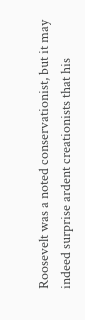Roosevelt was a noted conservationist, but it may indeed surprise ardent creationists that his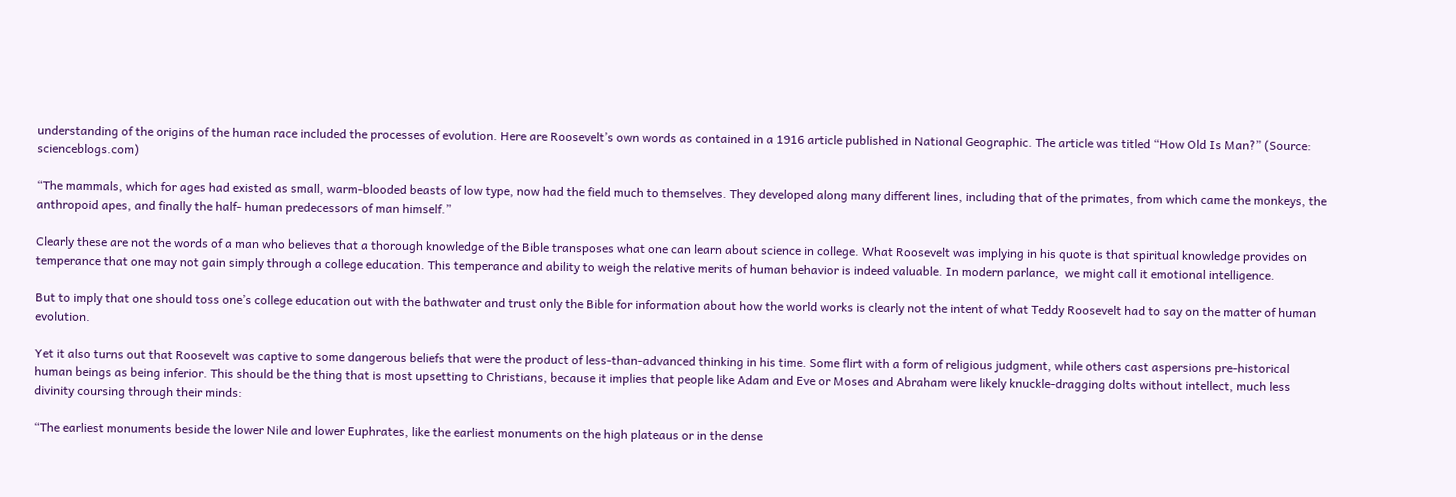understanding of the origins of the human race included the processes of evolution. Here are Roosevelt’s own words as contained in a 1916 article published in National Geographic. The article was titled “How Old Is Man?” (Source: scienceblogs.com)

“The mammals, which for ages had existed as small, warm-blooded beasts of low type, now had the field much to themselves. They developed along many different lines, including that of the primates, from which came the monkeys, the anthropoid apes, and finally the half- human predecessors of man himself.”

Clearly these are not the words of a man who believes that a thorough knowledge of the Bible transposes what one can learn about science in college. What Roosevelt was implying in his quote is that spiritual knowledge provides on temperance that one may not gain simply through a college education. This temperance and ability to weigh the relative merits of human behavior is indeed valuable. In modern parlance,  we might call it emotional intelligence.

But to imply that one should toss one’s college education out with the bathwater and trust only the Bible for information about how the world works is clearly not the intent of what Teddy Roosevelt had to say on the matter of human evolution.

Yet it also turns out that Roosevelt was captive to some dangerous beliefs that were the product of less-than-advanced thinking in his time. Some flirt with a form of religious judgment, while others cast aspersions pre-historical human beings as being inferior. This should be the thing that is most upsetting to Christians, because it implies that people like Adam and Eve or Moses and Abraham were likely knuckle-dragging dolts without intellect, much less divinity coursing through their minds:

“The earliest monuments beside the lower Nile and lower Euphrates, like the earliest monuments on the high plateaus or in the dense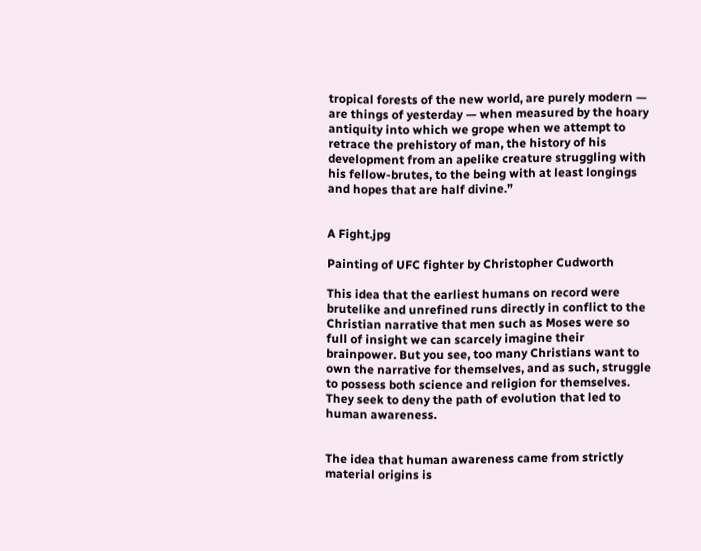tropical forests of the new world, are purely modern — are things of yesterday — when measured by the hoary antiquity into which we grope when we attempt to retrace the prehistory of man, the history of his development from an apelike creature struggling with his fellow-brutes, to the being with at least longings and hopes that are half divine.”


A Fight.jpg

Painting of UFC fighter by Christopher Cudworth

This idea that the earliest humans on record were brutelike and unrefined runs directly in conflict to the Christian narrative that men such as Moses were so full of insight we can scarcely imagine their brainpower. But you see, too many Christians want to own the narrative for themselves, and as such, struggle to possess both science and religion for themselves. They seek to deny the path of evolution that led to human awareness.


The idea that human awareness came from strictly material origins is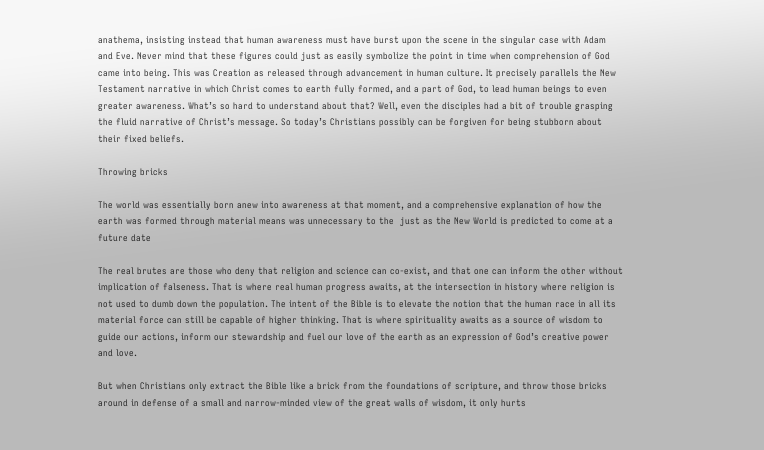anathema, insisting instead that human awareness must have burst upon the scene in the singular case with Adam and Eve. Never mind that these figures could just as easily symbolize the point in time when comprehension of God came into being. This was Creation as released through advancement in human culture. It precisely parallels the New Testament narrative in which Christ comes to earth fully formed, and a part of God, to lead human beings to even greater awareness. What’s so hard to understand about that? Well, even the disciples had a bit of trouble grasping the fluid narrative of Christ’s message. So today’s Christians possibly can be forgiven for being stubborn about their fixed beliefs.

Throwing bricks

The world was essentially born anew into awareness at that moment, and a comprehensive explanation of how the earth was formed through material means was unnecessary to the  just as the New World is predicted to come at a future date

The real brutes are those who deny that religion and science can co-exist, and that one can inform the other without implication of falseness. That is where real human progress awaits, at the intersection in history where religion is not used to dumb down the population. The intent of the Bible is to elevate the notion that the human race in all its material force can still be capable of higher thinking. That is where spirituality awaits as a source of wisdom to guide our actions, inform our stewardship and fuel our love of the earth as an expression of God’s creative power and love.

But when Christians only extract the Bible like a brick from the foundations of scripture, and throw those bricks around in defense of a small and narrow-minded view of the great walls of wisdom, it only hurts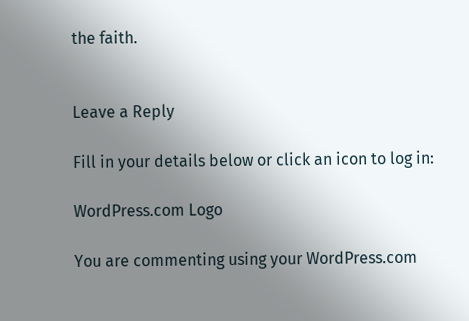the faith.


Leave a Reply

Fill in your details below or click an icon to log in:

WordPress.com Logo

You are commenting using your WordPress.com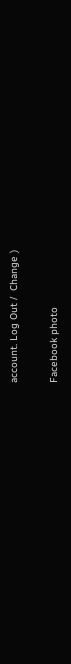account. Log Out /  Change )

Facebook photo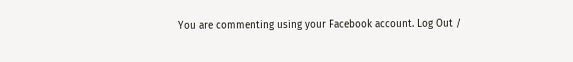You are commenting using your Facebook account. Log Out /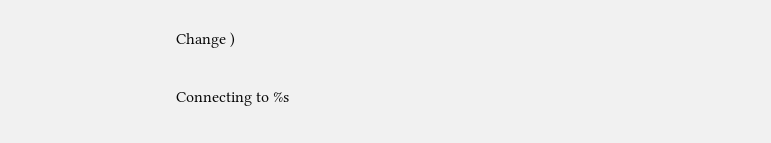Change )

Connecting to %s